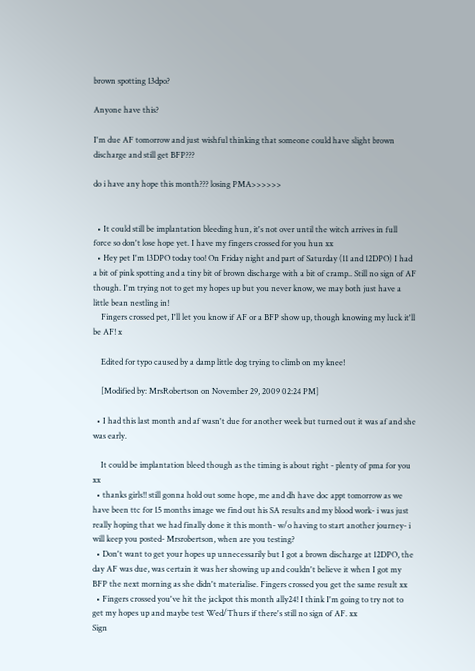brown spotting 13dpo?

Anyone have this?

I'm due AF tomorrow and just wishful thinking that someone could have slight brown discharge and still get BFP???

do i have any hope this month??? losing PMA>>>>>>


  • It could still be implantation bleeding hun, it's not over until the witch arrives in full force so don't lose hope yet. I have my fingers crossed for you hun xx
  • Hey pet I'm 13DPO today too! On Friday night and part of Saturday (11 and 12DPO) I had a bit of pink spotting and a tiny bit of brown discharge with a bit of cramp.. Still no sign of AF though. I'm trying not to get my hopes up but you never know, we may both just have a little bean nestling in!
    Fingers crossed pet, I'll let you know if AF or a BFP show up, though knowing my luck it'll be AF! x

    Edited for typo caused by a damp little dog trying to climb on my knee!

    [Modified by: MrsRobertson on November 29, 2009 02:24 PM]

  • I had this last month and af wasn't due for another week but turned out it was af and she was early.

    It could be implantation bleed though as the timing is about right - plenty of pma for you xx
  • thanks girls!! still gonna hold out some hope, me and dh have doc appt tomorrow as we have been ttc for 15 months image we find out his SA results and my blood work- i was just really hoping that we had finally done it this month- w/o having to start another journey- i will keep you posted- Mrsrobertson, when are you testing?
  • Don't want to get your hopes up unnecessarily but I got a brown discharge at 12DPO, the day AF was due, was certain it was her showing up and couldn't believe it when I got my BFP the next morning as she didn't materialise. Fingers crossed you get the same result xx
  • Fingers crossed you've hit the jackpot this month ally24! I think I'm going to try not to get my hopes up and maybe test Wed/Thurs if there's still no sign of AF. xx
Sign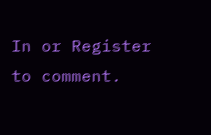In or Register to comment.